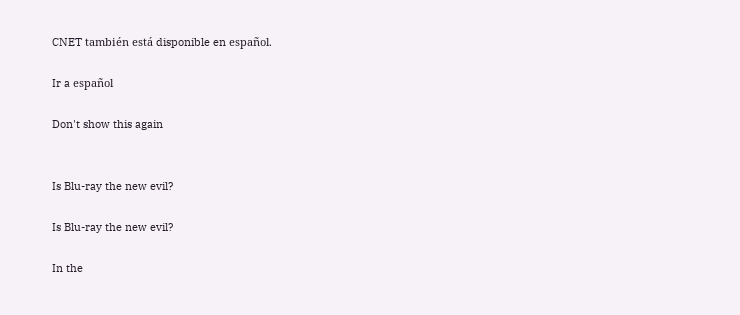CNET también está disponible en español.

Ir a español

Don't show this again


Is Blu-ray the new evil?

Is Blu-ray the new evil?

In the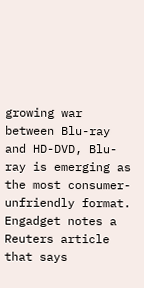growing war between Blu-ray and HD-DVD, Blu-ray is emerging as the most consumer-unfriendly format. Engadget notes a Reuters article that says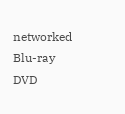networked Blu-ray DVD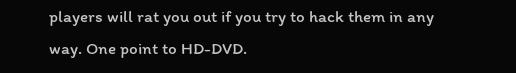players will rat you out if you try to hack them in any way. One point to HD-DVD.